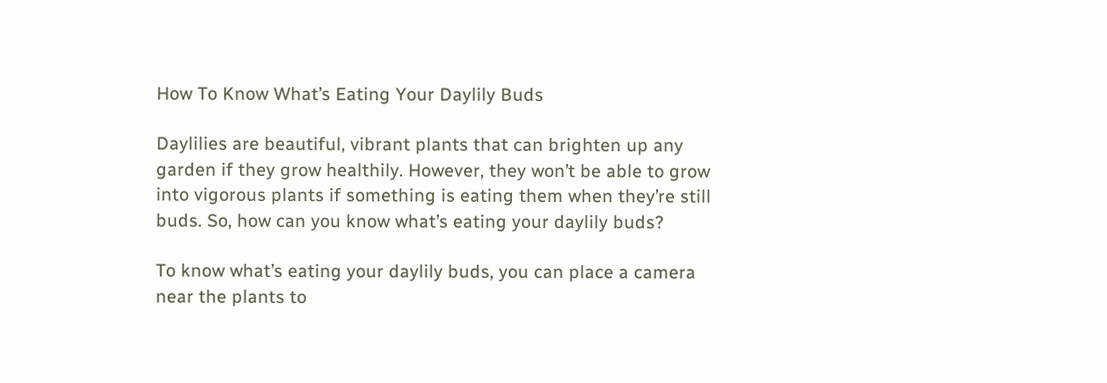How To Know What’s Eating Your Daylily Buds

Daylilies are beautiful, vibrant plants that can brighten up any garden if they grow healthily. However, they won’t be able to grow into vigorous plants if something is eating them when they’re still buds. So, how can you know what’s eating your daylily buds?

To know what’s eating your daylily buds, you can place a camera near the plants to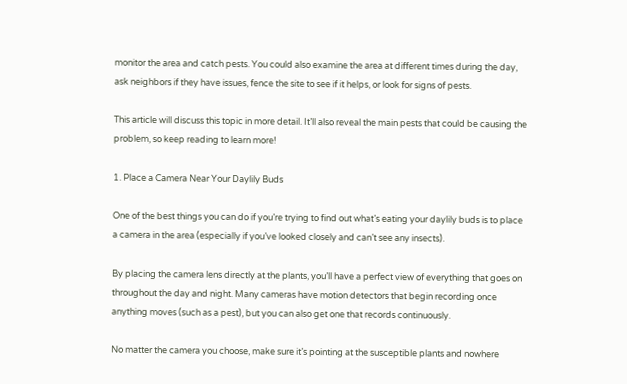monitor the area and catch pests. You could also examine the area at different times during the day, ask neighbors if they have issues, fence the site to see if it helps, or look for signs of pests.

This article will discuss this topic in more detail. It’ll also reveal the main pests that could be causing the problem, so keep reading to learn more!

1. Place a Camera Near Your Daylily Buds

One of the best things you can do if you’re trying to find out what’s eating your daylily buds is to place a camera in the area (especially if you’ve looked closely and can’t see any insects).

By placing the camera lens directly at the plants, you’ll have a perfect view of everything that goes on throughout the day and night. Many cameras have motion detectors that begin recording once anything moves (such as a pest), but you can also get one that records continuously.

No matter the camera you choose, make sure it’s pointing at the susceptible plants and nowhere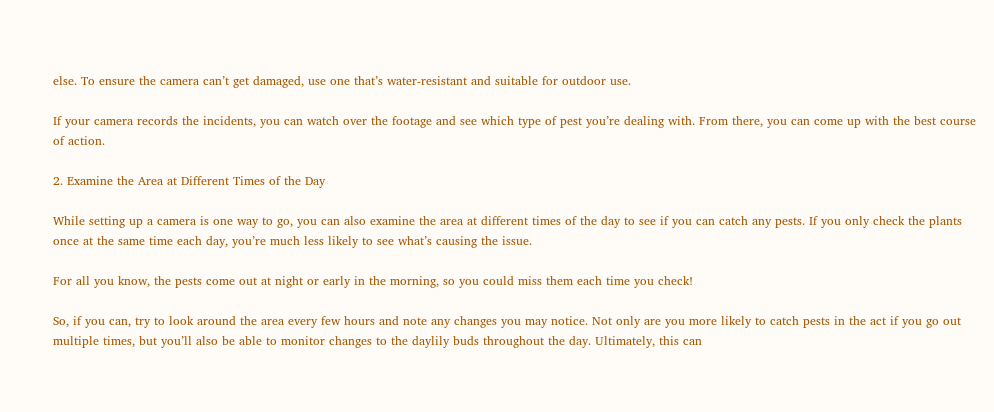else. To ensure the camera can’t get damaged, use one that’s water-resistant and suitable for outdoor use.

If your camera records the incidents, you can watch over the footage and see which type of pest you’re dealing with. From there, you can come up with the best course of action.

2. Examine the Area at Different Times of the Day

While setting up a camera is one way to go, you can also examine the area at different times of the day to see if you can catch any pests. If you only check the plants once at the same time each day, you’re much less likely to see what’s causing the issue.

For all you know, the pests come out at night or early in the morning, so you could miss them each time you check!

So, if you can, try to look around the area every few hours and note any changes you may notice. Not only are you more likely to catch pests in the act if you go out multiple times, but you’ll also be able to monitor changes to the daylily buds throughout the day. Ultimately, this can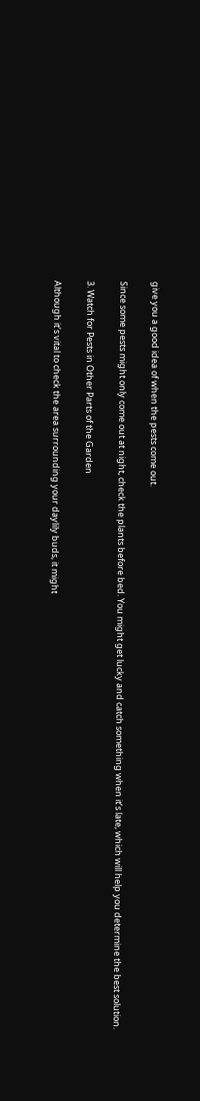give you a good idea of when the pests come out.

Since some pests might only come out at night, check the plants before bed. You might get lucky and catch something when it’s late, which will help you determine the best solution.

3. Watch for Pests in Other Parts of the Garden

Although it’s vital to check the area surrounding your daylily buds, it might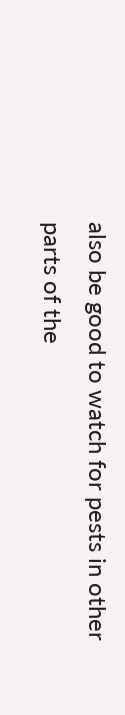also be good to watch for pests in other parts of the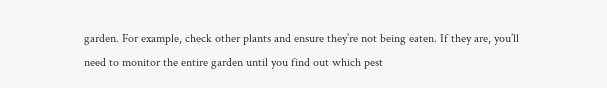garden. For example, check other plants and ensure they’re not being eaten. If they are, you’ll need to monitor the entire garden until you find out which pest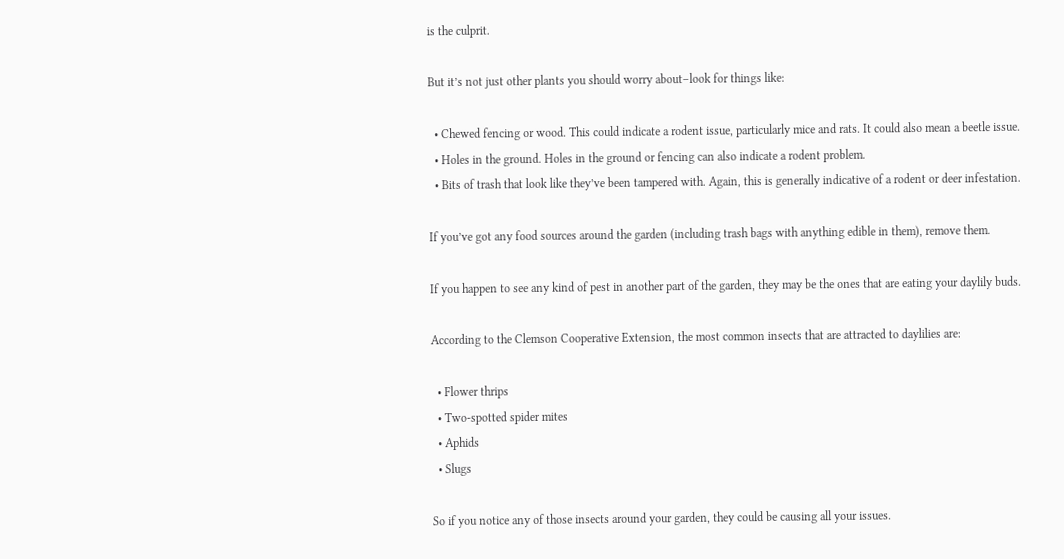is the culprit.

But it’s not just other plants you should worry about–look for things like:

  • Chewed fencing or wood. This could indicate a rodent issue, particularly mice and rats. It could also mean a beetle issue.
  • Holes in the ground. Holes in the ground or fencing can also indicate a rodent problem.
  • Bits of trash that look like they’ve been tampered with. Again, this is generally indicative of a rodent or deer infestation.

If you’ve got any food sources around the garden (including trash bags with anything edible in them), remove them.

If you happen to see any kind of pest in another part of the garden, they may be the ones that are eating your daylily buds.

According to the Clemson Cooperative Extension, the most common insects that are attracted to daylilies are:

  • Flower thrips
  • Two-spotted spider mites
  • Aphids
  • Slugs

So if you notice any of those insects around your garden, they could be causing all your issues.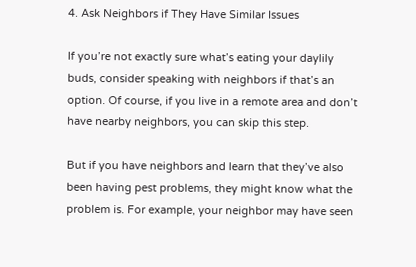4. Ask Neighbors if They Have Similar Issues

If you’re not exactly sure what’s eating your daylily buds, consider speaking with neighbors if that’s an option. Of course, if you live in a remote area and don’t have nearby neighbors, you can skip this step.

But if you have neighbors and learn that they’ve also been having pest problems, they might know what the problem is. For example, your neighbor may have seen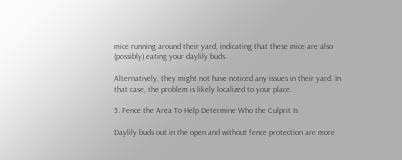mice running around their yard, indicating that these mice are also (possibly) eating your daylily buds.

Alternatively, they might not have noticed any issues in their yard. In that case, the problem is likely localized to your place.

5. Fence the Area To Help Determine Who the Culprit Is

Daylily buds out in the open and without fence protection are more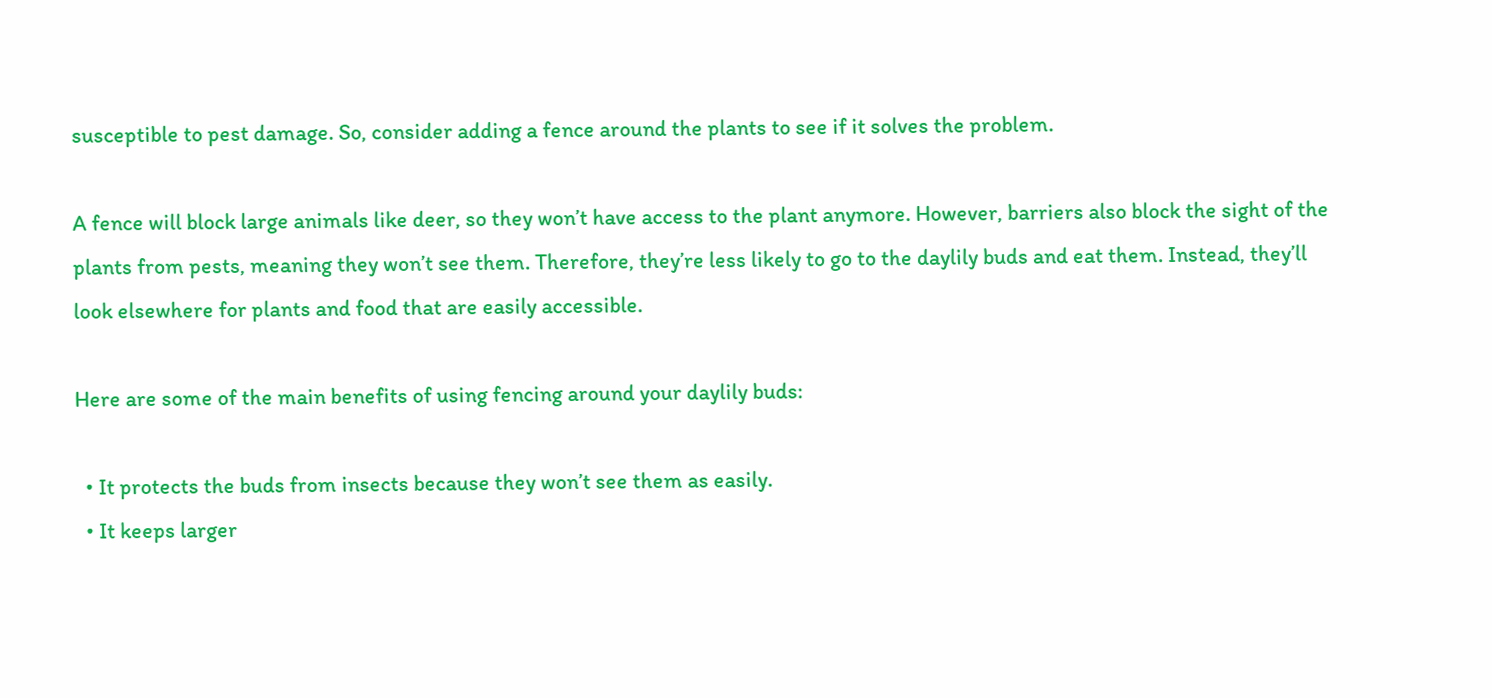susceptible to pest damage. So, consider adding a fence around the plants to see if it solves the problem.

A fence will block large animals like deer, so they won’t have access to the plant anymore. However, barriers also block the sight of the plants from pests, meaning they won’t see them. Therefore, they’re less likely to go to the daylily buds and eat them. Instead, they’ll look elsewhere for plants and food that are easily accessible.

Here are some of the main benefits of using fencing around your daylily buds:

  • It protects the buds from insects because they won’t see them as easily.
  • It keeps larger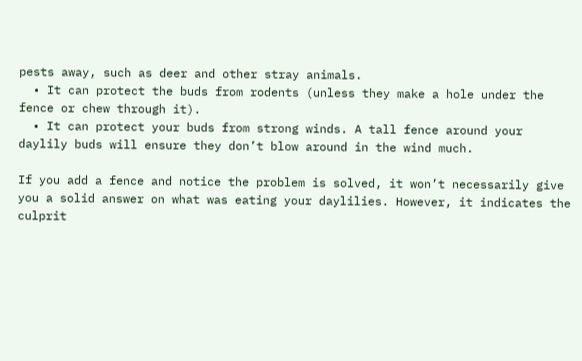pests away, such as deer and other stray animals.
  • It can protect the buds from rodents (unless they make a hole under the fence or chew through it).
  • It can protect your buds from strong winds. A tall fence around your daylily buds will ensure they don’t blow around in the wind much.

If you add a fence and notice the problem is solved, it won’t necessarily give you a solid answer on what was eating your daylilies. However, it indicates the culprit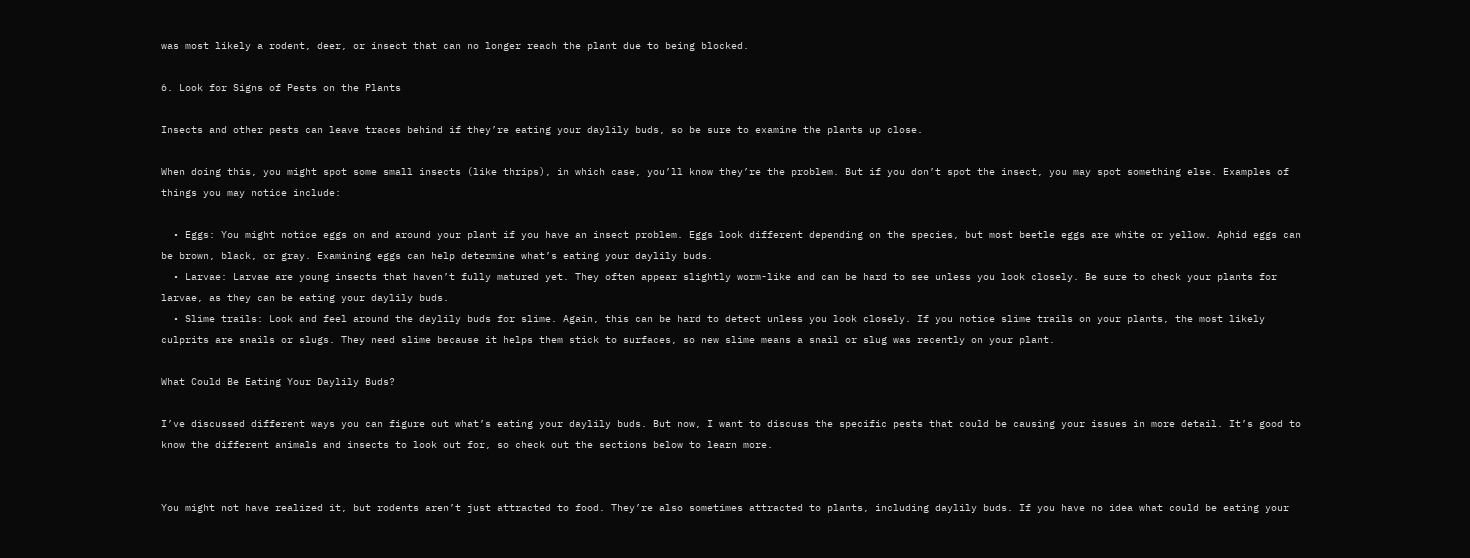was most likely a rodent, deer, or insect that can no longer reach the plant due to being blocked.

6. Look for Signs of Pests on the Plants

Insects and other pests can leave traces behind if they’re eating your daylily buds, so be sure to examine the plants up close.

When doing this, you might spot some small insects (like thrips), in which case, you’ll know they’re the problem. But if you don’t spot the insect, you may spot something else. Examples of things you may notice include:

  • Eggs: You might notice eggs on and around your plant if you have an insect problem. Eggs look different depending on the species, but most beetle eggs are white or yellow. Aphid eggs can be brown, black, or gray. Examining eggs can help determine what’s eating your daylily buds.
  • Larvae: Larvae are young insects that haven’t fully matured yet. They often appear slightly worm-like and can be hard to see unless you look closely. Be sure to check your plants for larvae, as they can be eating your daylily buds.
  • Slime trails: Look and feel around the daylily buds for slime. Again, this can be hard to detect unless you look closely. If you notice slime trails on your plants, the most likely culprits are snails or slugs. They need slime because it helps them stick to surfaces, so new slime means a snail or slug was recently on your plant.

What Could Be Eating Your Daylily Buds?

I’ve discussed different ways you can figure out what’s eating your daylily buds. But now, I want to discuss the specific pests that could be causing your issues in more detail. It’s good to know the different animals and insects to look out for, so check out the sections below to learn more.


You might not have realized it, but rodents aren’t just attracted to food. They’re also sometimes attracted to plants, including daylily buds. If you have no idea what could be eating your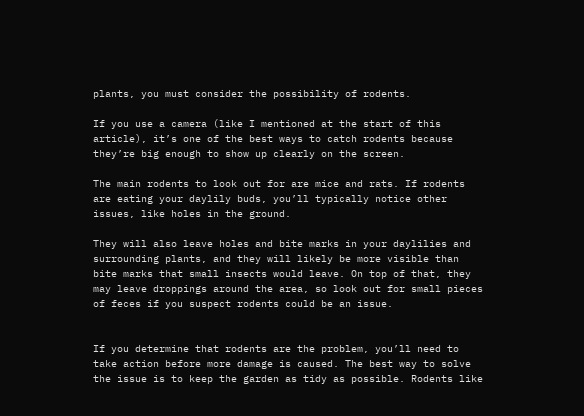plants, you must consider the possibility of rodents.

If you use a camera (like I mentioned at the start of this article), it’s one of the best ways to catch rodents because they’re big enough to show up clearly on the screen.

The main rodents to look out for are mice and rats. If rodents are eating your daylily buds, you’ll typically notice other issues, like holes in the ground.

They will also leave holes and bite marks in your daylilies and surrounding plants, and they will likely be more visible than bite marks that small insects would leave. On top of that, they may leave droppings around the area, so look out for small pieces of feces if you suspect rodents could be an issue.


If you determine that rodents are the problem, you’ll need to take action before more damage is caused. The best way to solve the issue is to keep the garden as tidy as possible. Rodents like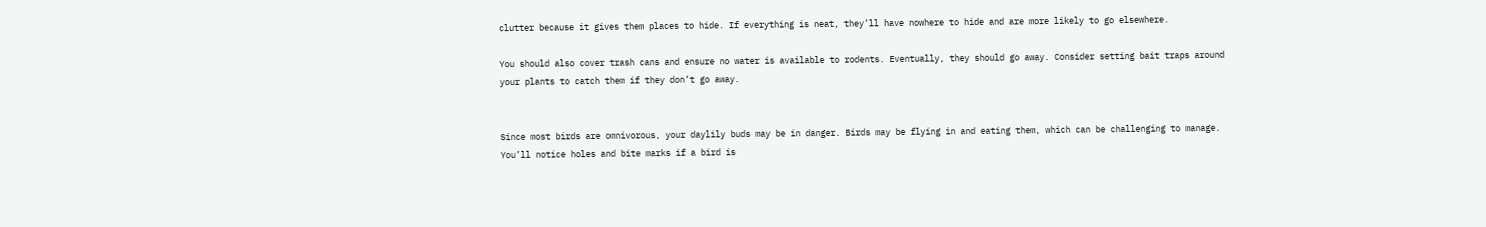clutter because it gives them places to hide. If everything is neat, they’ll have nowhere to hide and are more likely to go elsewhere.

You should also cover trash cans and ensure no water is available to rodents. Eventually, they should go away. Consider setting bait traps around your plants to catch them if they don’t go away.


Since most birds are omnivorous, your daylily buds may be in danger. Birds may be flying in and eating them, which can be challenging to manage. You’ll notice holes and bite marks if a bird is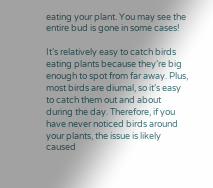eating your plant. You may see the entire bud is gone in some cases!

It’s relatively easy to catch birds eating plants because they’re big enough to spot from far away. Plus, most birds are diurnal, so it’s easy to catch them out and about during the day. Therefore, if you have never noticed birds around your plants, the issue is likely caused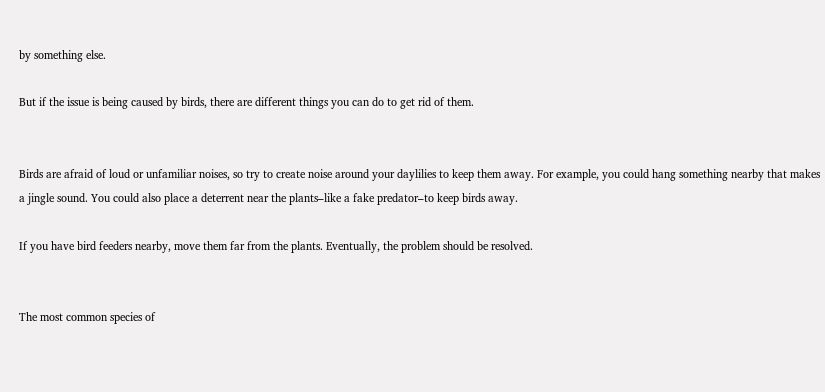by something else.

But if the issue is being caused by birds, there are different things you can do to get rid of them.


Birds are afraid of loud or unfamiliar noises, so try to create noise around your daylilies to keep them away. For example, you could hang something nearby that makes a jingle sound. You could also place a deterrent near the plants–like a fake predator–to keep birds away.

If you have bird feeders nearby, move them far from the plants. Eventually, the problem should be resolved.


The most common species of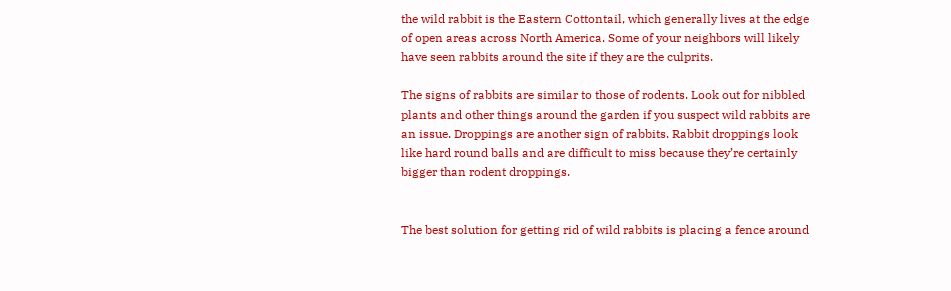the wild rabbit is the Eastern Cottontail, which generally lives at the edge of open areas across North America. Some of your neighbors will likely have seen rabbits around the site if they are the culprits.

The signs of rabbits are similar to those of rodents. Look out for nibbled plants and other things around the garden if you suspect wild rabbits are an issue. Droppings are another sign of rabbits. Rabbit droppings look like hard round balls and are difficult to miss because they’re certainly bigger than rodent droppings.


The best solution for getting rid of wild rabbits is placing a fence around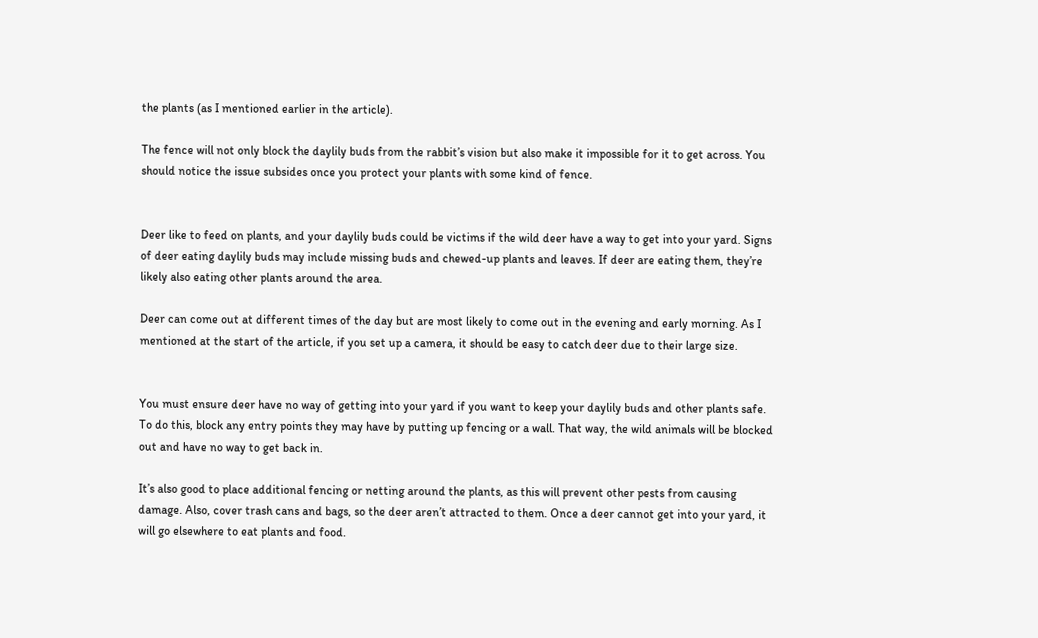the plants (as I mentioned earlier in the article).

The fence will not only block the daylily buds from the rabbit’s vision but also make it impossible for it to get across. You should notice the issue subsides once you protect your plants with some kind of fence.


Deer like to feed on plants, and your daylily buds could be victims if the wild deer have a way to get into your yard. Signs of deer eating daylily buds may include missing buds and chewed-up plants and leaves. If deer are eating them, they’re likely also eating other plants around the area.

Deer can come out at different times of the day but are most likely to come out in the evening and early morning. As I mentioned at the start of the article, if you set up a camera, it should be easy to catch deer due to their large size.


You must ensure deer have no way of getting into your yard if you want to keep your daylily buds and other plants safe. To do this, block any entry points they may have by putting up fencing or a wall. That way, the wild animals will be blocked out and have no way to get back in.

It’s also good to place additional fencing or netting around the plants, as this will prevent other pests from causing damage. Also, cover trash cans and bags, so the deer aren’t attracted to them. Once a deer cannot get into your yard, it will go elsewhere to eat plants and food.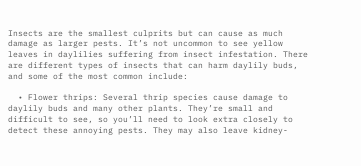Insects are the smallest culprits but can cause as much damage as larger pests. It’s not uncommon to see yellow leaves in daylilies suffering from insect infestation. There are different types of insects that can harm daylily buds, and some of the most common include:

  • Flower thrips: Several thrip species cause damage to daylily buds and many other plants. They’re small and difficult to see, so you’ll need to look extra closely to detect these annoying pests. They may also leave kidney-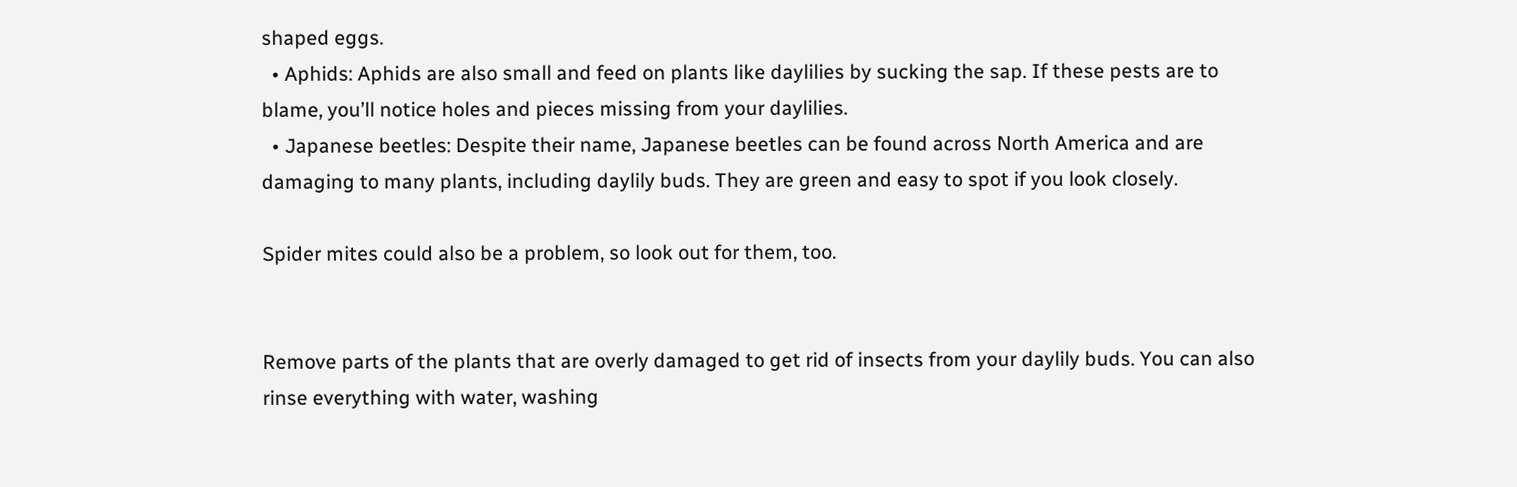shaped eggs.
  • Aphids: Aphids are also small and feed on plants like daylilies by sucking the sap. If these pests are to blame, you’ll notice holes and pieces missing from your daylilies.
  • Japanese beetles: Despite their name, Japanese beetles can be found across North America and are damaging to many plants, including daylily buds. They are green and easy to spot if you look closely.

Spider mites could also be a problem, so look out for them, too.


Remove parts of the plants that are overly damaged to get rid of insects from your daylily buds. You can also rinse everything with water, washing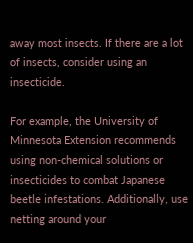away most insects. If there are a lot of insects, consider using an insecticide.

For example, the University of Minnesota Extension recommends using non-chemical solutions or insecticides to combat Japanese beetle infestations. Additionally, use netting around your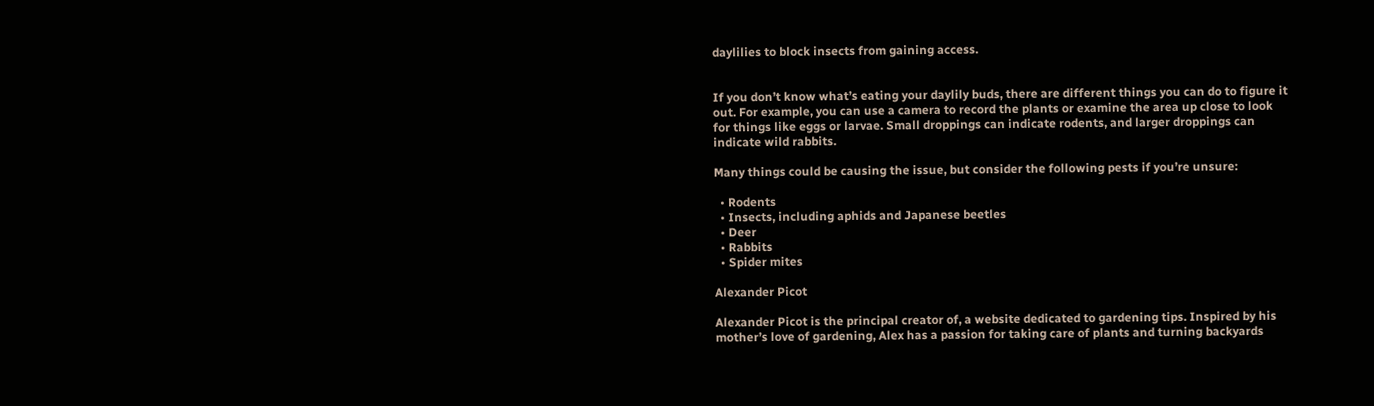daylilies to block insects from gaining access.


If you don’t know what’s eating your daylily buds, there are different things you can do to figure it out. For example, you can use a camera to record the plants or examine the area up close to look for things like eggs or larvae. Small droppings can indicate rodents, and larger droppings can indicate wild rabbits.

Many things could be causing the issue, but consider the following pests if you’re unsure:

  • Rodents
  • Insects, including aphids and Japanese beetles
  • Deer
  • Rabbits
  • Spider mites

Alexander Picot

Alexander Picot is the principal creator of, a website dedicated to gardening tips. Inspired by his mother’s love of gardening, Alex has a passion for taking care of plants and turning backyards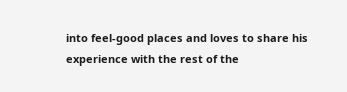into feel-good places and loves to share his experience with the rest of the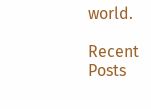world.

Recent Posts